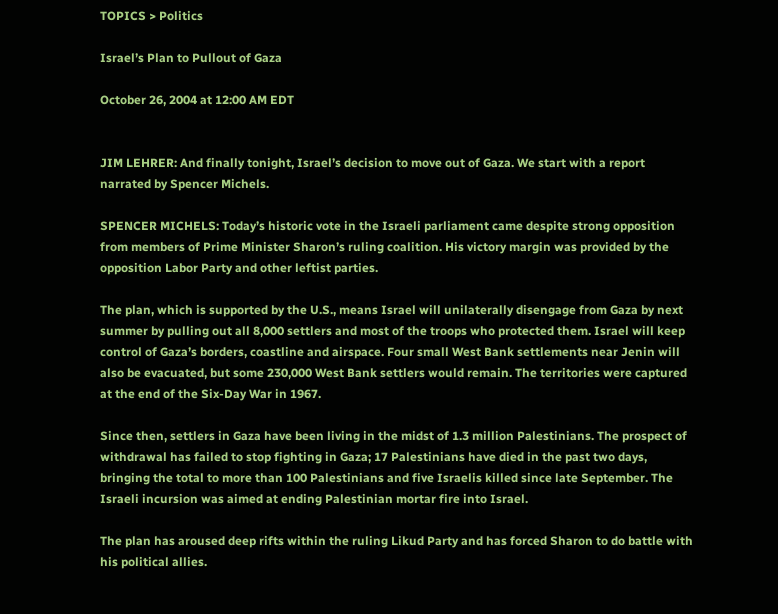TOPICS > Politics

Israel’s Plan to Pullout of Gaza

October 26, 2004 at 12:00 AM EDT


JIM LEHRER: And finally tonight, Israel’s decision to move out of Gaza. We start with a report narrated by Spencer Michels.

SPENCER MICHELS: Today’s historic vote in the Israeli parliament came despite strong opposition from members of Prime Minister Sharon’s ruling coalition. His victory margin was provided by the opposition Labor Party and other leftist parties.

The plan, which is supported by the U.S., means Israel will unilaterally disengage from Gaza by next summer by pulling out all 8,000 settlers and most of the troops who protected them. Israel will keep control of Gaza’s borders, coastline and airspace. Four small West Bank settlements near Jenin will also be evacuated, but some 230,000 West Bank settlers would remain. The territories were captured at the end of the Six-Day War in 1967.

Since then, settlers in Gaza have been living in the midst of 1.3 million Palestinians. The prospect of withdrawal has failed to stop fighting in Gaza; 17 Palestinians have died in the past two days, bringing the total to more than 100 Palestinians and five Israelis killed since late September. The Israeli incursion was aimed at ending Palestinian mortar fire into Israel.

The plan has aroused deep rifts within the ruling Likud Party and has forced Sharon to do battle with his political allies.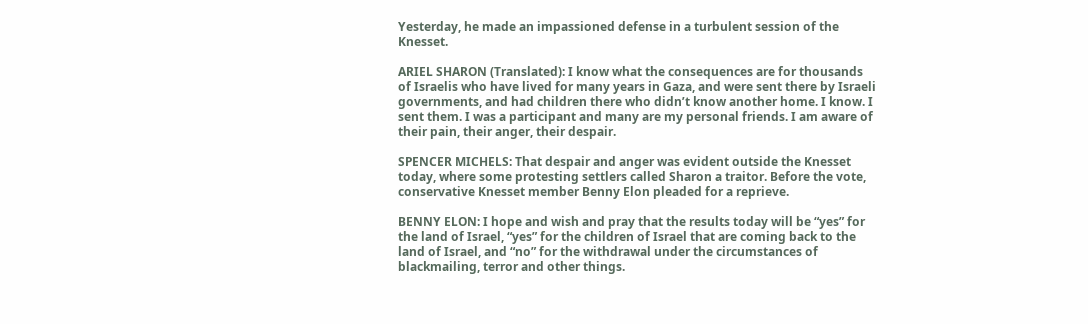Yesterday, he made an impassioned defense in a turbulent session of the Knesset.

ARIEL SHARON (Translated): I know what the consequences are for thousands of Israelis who have lived for many years in Gaza, and were sent there by Israeli governments, and had children there who didn’t know another home. I know. I sent them. I was a participant and many are my personal friends. I am aware of their pain, their anger, their despair.

SPENCER MICHELS: That despair and anger was evident outside the Knesset today, where some protesting settlers called Sharon a traitor. Before the vote, conservative Knesset member Benny Elon pleaded for a reprieve.

BENNY ELON: I hope and wish and pray that the results today will be “yes” for the land of Israel, “yes” for the children of Israel that are coming back to the land of Israel, and “no” for the withdrawal under the circumstances of blackmailing, terror and other things.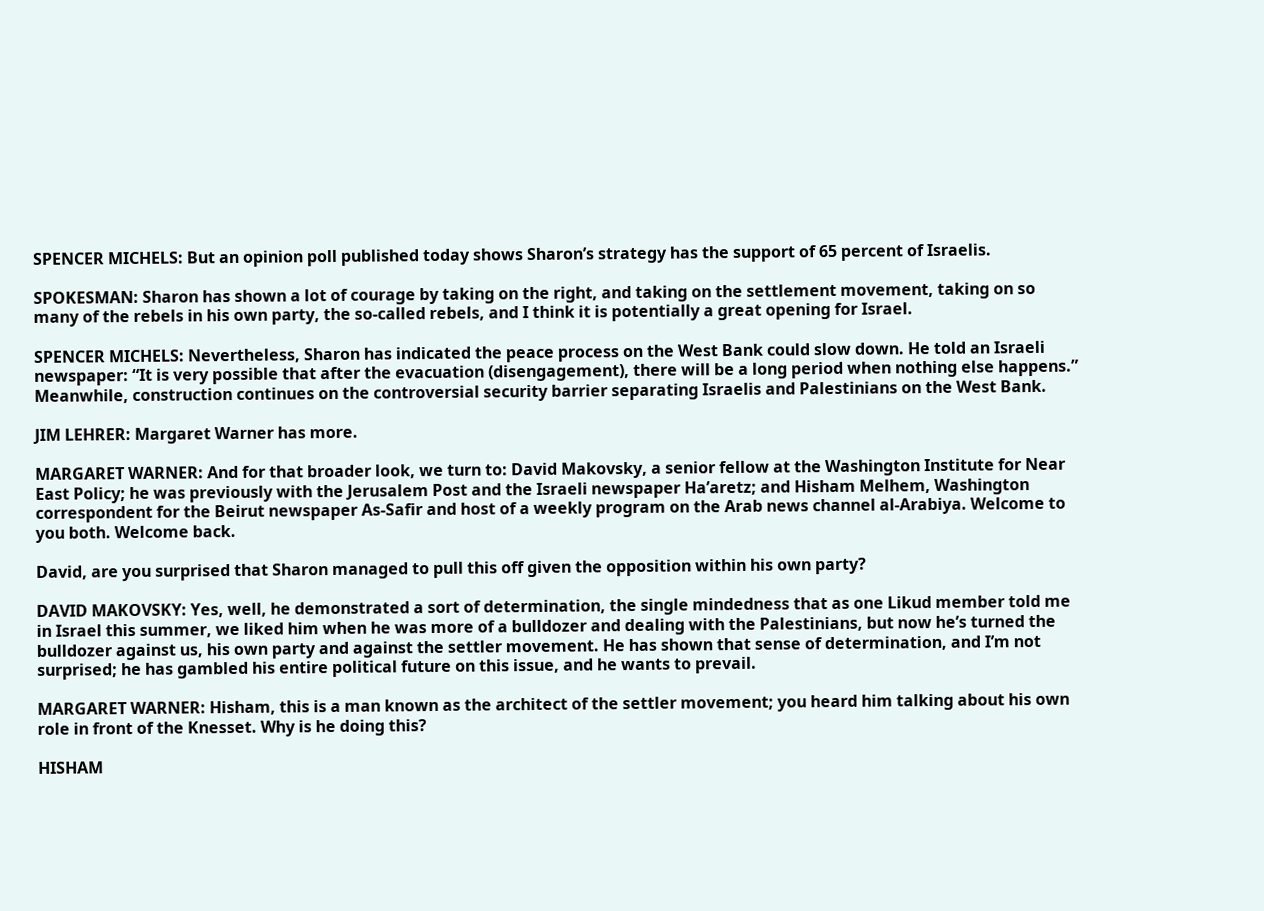SPENCER MICHELS: But an opinion poll published today shows Sharon’s strategy has the support of 65 percent of Israelis.

SPOKESMAN: Sharon has shown a lot of courage by taking on the right, and taking on the settlement movement, taking on so many of the rebels in his own party, the so-called rebels, and I think it is potentially a great opening for Israel.

SPENCER MICHELS: Nevertheless, Sharon has indicated the peace process on the West Bank could slow down. He told an Israeli newspaper: “It is very possible that after the evacuation (disengagement), there will be a long period when nothing else happens.” Meanwhile, construction continues on the controversial security barrier separating Israelis and Palestinians on the West Bank.

JIM LEHRER: Margaret Warner has more.

MARGARET WARNER: And for that broader look, we turn to: David Makovsky, a senior fellow at the Washington Institute for Near East Policy; he was previously with the Jerusalem Post and the Israeli newspaper Ha’aretz; and Hisham Melhem, Washington correspondent for the Beirut newspaper As-Safir and host of a weekly program on the Arab news channel al-Arabiya. Welcome to you both. Welcome back.

David, are you surprised that Sharon managed to pull this off given the opposition within his own party?

DAVID MAKOVSKY: Yes, well, he demonstrated a sort of determination, the single mindedness that as one Likud member told me in Israel this summer, we liked him when he was more of a bulldozer and dealing with the Palestinians, but now he’s turned the bulldozer against us, his own party and against the settler movement. He has shown that sense of determination, and I’m not surprised; he has gambled his entire political future on this issue, and he wants to prevail.

MARGARET WARNER: Hisham, this is a man known as the architect of the settler movement; you heard him talking about his own role in front of the Knesset. Why is he doing this?

HISHAM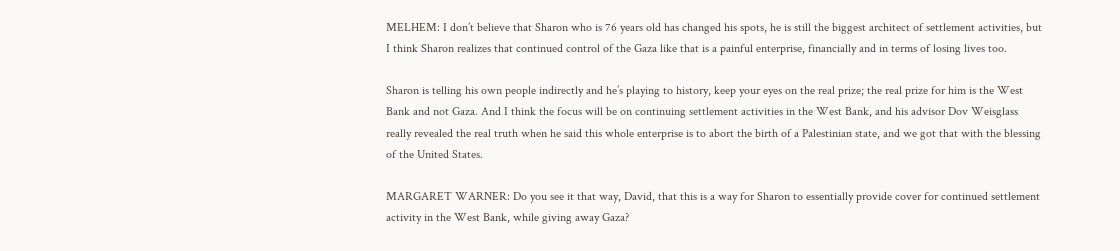MELHEM: I don’t believe that Sharon who is 76 years old has changed his spots, he is still the biggest architect of settlement activities, but I think Sharon realizes that continued control of the Gaza like that is a painful enterprise, financially and in terms of losing lives too.

Sharon is telling his own people indirectly and he’s playing to history, keep your eyes on the real prize; the real prize for him is the West Bank and not Gaza. And I think the focus will be on continuing settlement activities in the West Bank, and his advisor Dov Weisglass really revealed the real truth when he said this whole enterprise is to abort the birth of a Palestinian state, and we got that with the blessing of the United States.

MARGARET WARNER: Do you see it that way, David, that this is a way for Sharon to essentially provide cover for continued settlement activity in the West Bank, while giving away Gaza?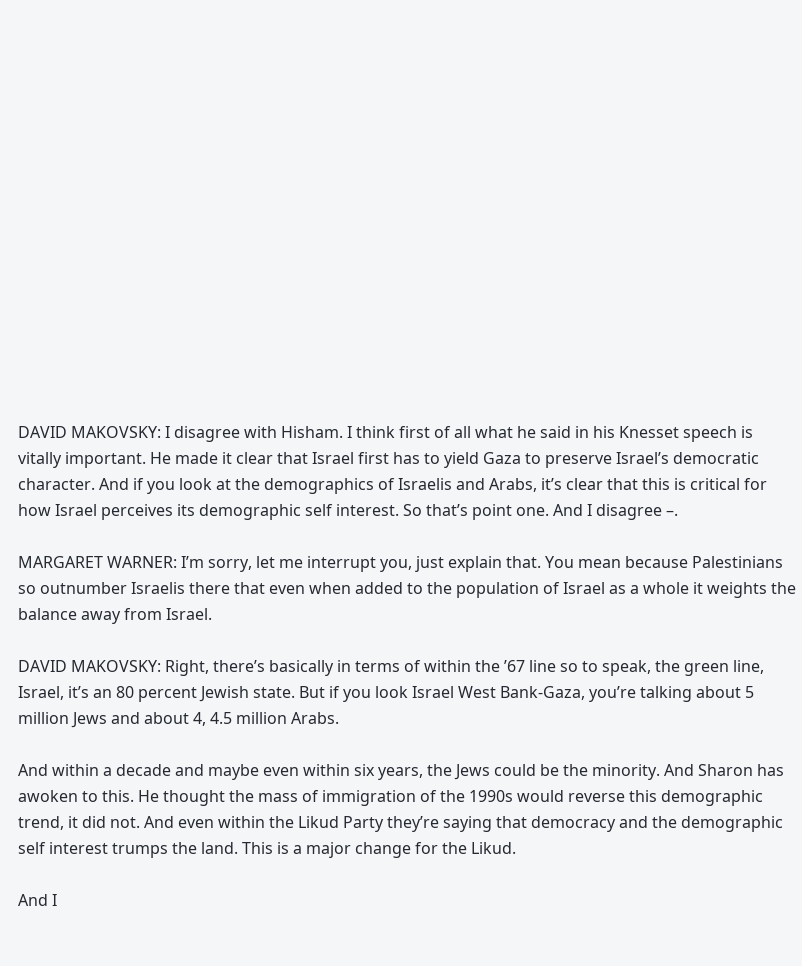DAVID MAKOVSKY: I disagree with Hisham. I think first of all what he said in his Knesset speech is vitally important. He made it clear that Israel first has to yield Gaza to preserve Israel’s democratic character. And if you look at the demographics of Israelis and Arabs, it’s clear that this is critical for how Israel perceives its demographic self interest. So that’s point one. And I disagree –.

MARGARET WARNER: I’m sorry, let me interrupt you, just explain that. You mean because Palestinians so outnumber Israelis there that even when added to the population of Israel as a whole it weights the balance away from Israel.

DAVID MAKOVSKY: Right, there’s basically in terms of within the ’67 line so to speak, the green line, Israel, it’s an 80 percent Jewish state. But if you look Israel West Bank-Gaza, you’re talking about 5 million Jews and about 4, 4.5 million Arabs.

And within a decade and maybe even within six years, the Jews could be the minority. And Sharon has awoken to this. He thought the mass of immigration of the 1990s would reverse this demographic trend, it did not. And even within the Likud Party they’re saying that democracy and the demographic self interest trumps the land. This is a major change for the Likud.

And I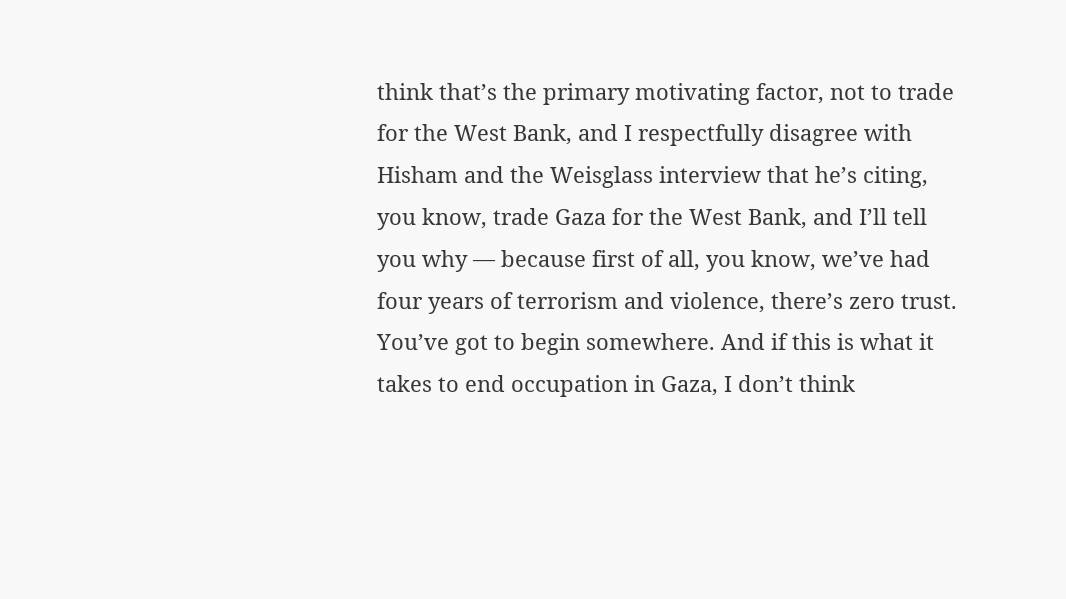think that’s the primary motivating factor, not to trade for the West Bank, and I respectfully disagree with Hisham and the Weisglass interview that he’s citing, you know, trade Gaza for the West Bank, and I’ll tell you why — because first of all, you know, we’ve had four years of terrorism and violence, there’s zero trust. You’ve got to begin somewhere. And if this is what it takes to end occupation in Gaza, I don’t think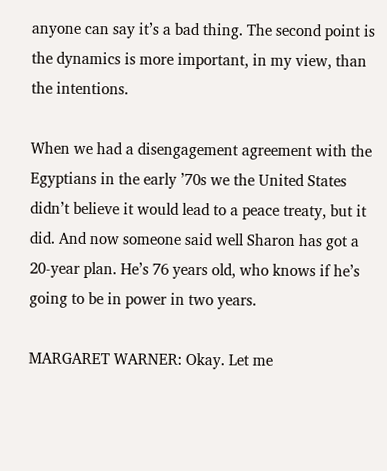anyone can say it’s a bad thing. The second point is the dynamics is more important, in my view, than the intentions.

When we had a disengagement agreement with the Egyptians in the early ’70s we the United States didn’t believe it would lead to a peace treaty, but it did. And now someone said well Sharon has got a 20-year plan. He’s 76 years old, who knows if he’s going to be in power in two years.

MARGARET WARNER: Okay. Let me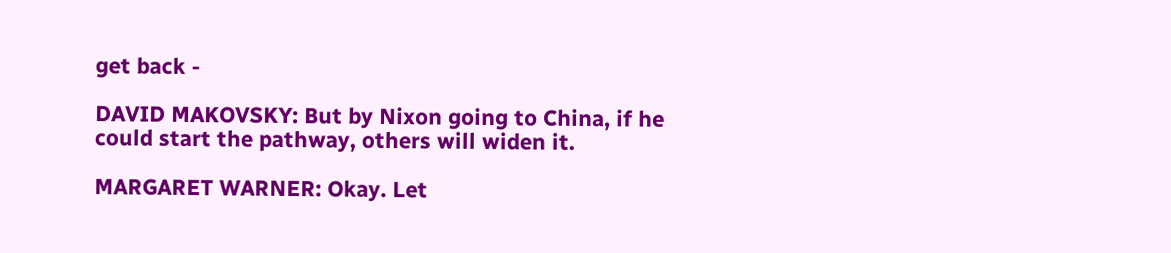get back -

DAVID MAKOVSKY: But by Nixon going to China, if he could start the pathway, others will widen it.

MARGARET WARNER: Okay. Let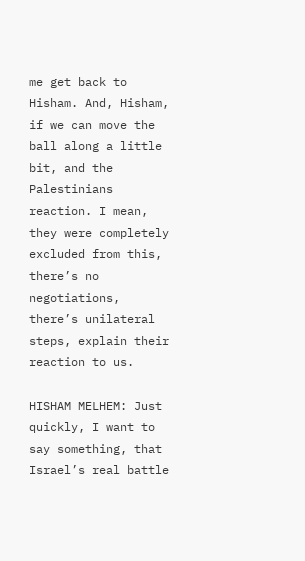me get back to Hisham. And, Hisham, if we can move the ball along a little bit, and the Palestinians reaction. I mean, they were completely excluded from this, there’s no negotiations, there’s unilateral steps, explain their reaction to us.

HISHAM MELHEM: Just quickly, I want to say something, that Israel’s real battle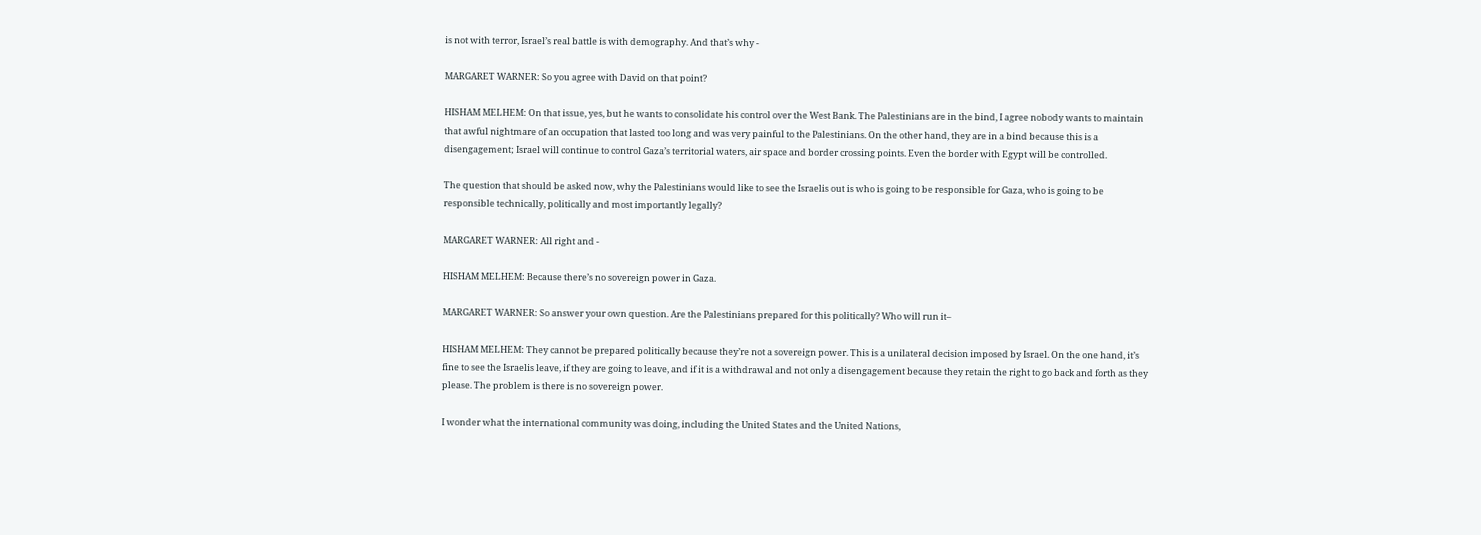is not with terror, Israel’s real battle is with demography. And that’s why -

MARGARET WARNER: So you agree with David on that point?

HISHAM MELHEM: On that issue, yes, but he wants to consolidate his control over the West Bank. The Palestinians are in the bind, I agree nobody wants to maintain that awful nightmare of an occupation that lasted too long and was very painful to the Palestinians. On the other hand, they are in a bind because this is a disengagement; Israel will continue to control Gaza’s territorial waters, air space and border crossing points. Even the border with Egypt will be controlled.

The question that should be asked now, why the Palestinians would like to see the Israelis out is who is going to be responsible for Gaza, who is going to be responsible technically, politically and most importantly legally?

MARGARET WARNER: All right and -

HISHAM MELHEM: Because there’s no sovereign power in Gaza.

MARGARET WARNER: So answer your own question. Are the Palestinians prepared for this politically? Who will run it–

HISHAM MELHEM: They cannot be prepared politically because they’re not a sovereign power. This is a unilateral decision imposed by Israel. On the one hand, it’s fine to see the Israelis leave, if they are going to leave, and if it is a withdrawal and not only a disengagement because they retain the right to go back and forth as they please. The problem is there is no sovereign power.

I wonder what the international community was doing, including the United States and the United Nations,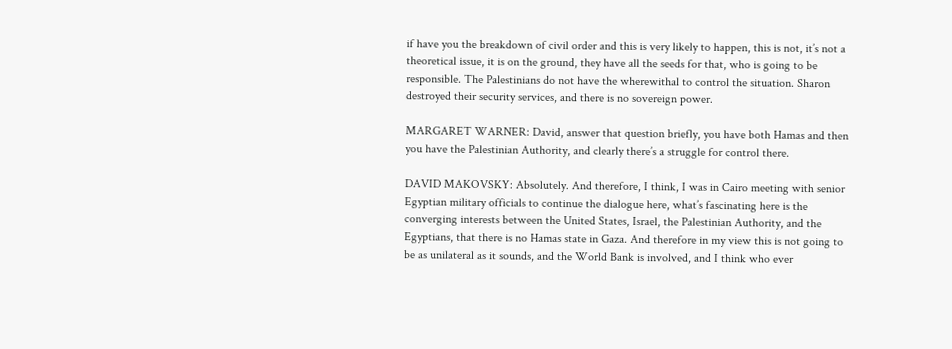if have you the breakdown of civil order and this is very likely to happen, this is not, it’s not a theoretical issue, it is on the ground, they have all the seeds for that, who is going to be responsible. The Palestinians do not have the wherewithal to control the situation. Sharon destroyed their security services, and there is no sovereign power.

MARGARET WARNER: David, answer that question briefly, you have both Hamas and then you have the Palestinian Authority, and clearly there’s a struggle for control there.

DAVID MAKOVSKY: Absolutely. And therefore, I think, I was in Cairo meeting with senior Egyptian military officials to continue the dialogue here, what’s fascinating here is the converging interests between the United States, Israel, the Palestinian Authority, and the Egyptians, that there is no Hamas state in Gaza. And therefore in my view this is not going to be as unilateral as it sounds, and the World Bank is involved, and I think who ever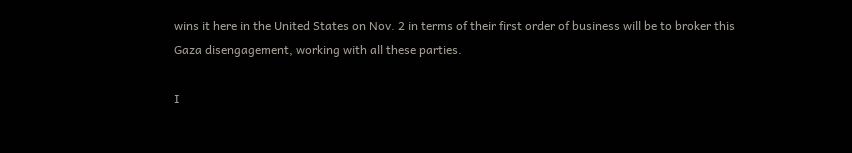wins it here in the United States on Nov. 2 in terms of their first order of business will be to broker this Gaza disengagement, working with all these parties.

I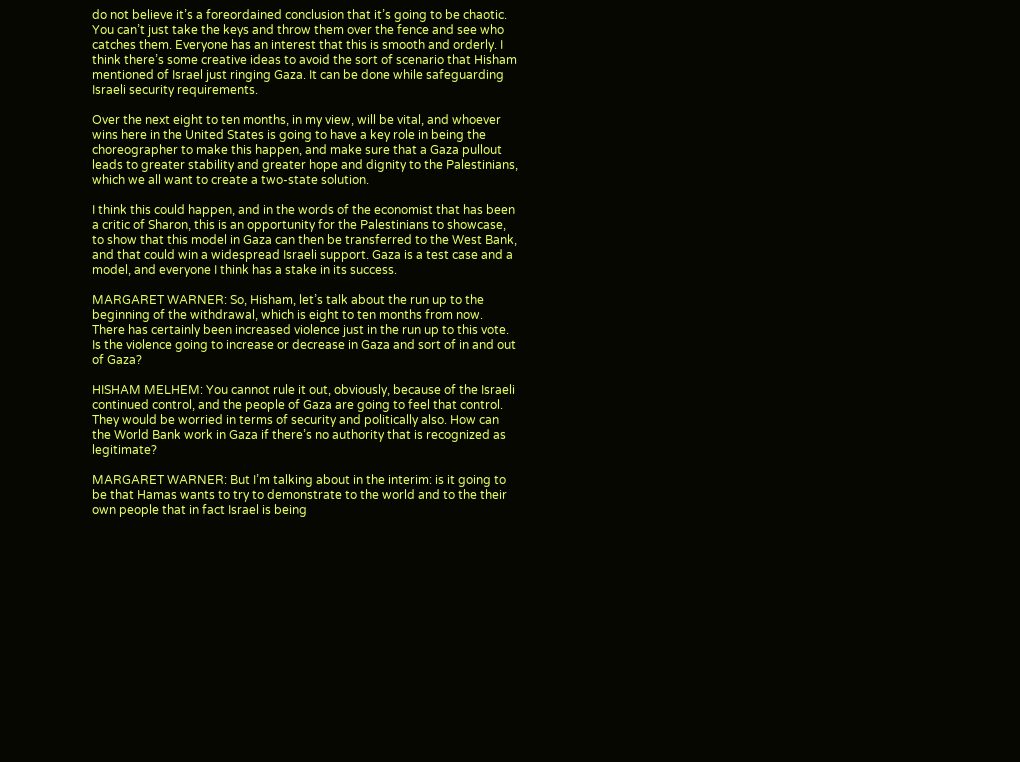do not believe it’s a foreordained conclusion that it’s going to be chaotic. You can’t just take the keys and throw them over the fence and see who catches them. Everyone has an interest that this is smooth and orderly. I think there’s some creative ideas to avoid the sort of scenario that Hisham mentioned of Israel just ringing Gaza. It can be done while safeguarding Israeli security requirements.

Over the next eight to ten months, in my view, will be vital, and whoever wins here in the United States is going to have a key role in being the choreographer to make this happen, and make sure that a Gaza pullout leads to greater stability and greater hope and dignity to the Palestinians, which we all want to create a two-state solution.

I think this could happen, and in the words of the economist that has been a critic of Sharon, this is an opportunity for the Palestinians to showcase, to show that this model in Gaza can then be transferred to the West Bank, and that could win a widespread Israeli support. Gaza is a test case and a model, and everyone I think has a stake in its success.

MARGARET WARNER: So, Hisham, let’s talk about the run up to the beginning of the withdrawal, which is eight to ten months from now. There has certainly been increased violence just in the run up to this vote. Is the violence going to increase or decrease in Gaza and sort of in and out of Gaza?

HISHAM MELHEM: You cannot rule it out, obviously, because of the Israeli continued control, and the people of Gaza are going to feel that control. They would be worried in terms of security and politically also. How can the World Bank work in Gaza if there’s no authority that is recognized as legitimate?

MARGARET WARNER: But I’m talking about in the interim: is it going to be that Hamas wants to try to demonstrate to the world and to the their own people that in fact Israel is being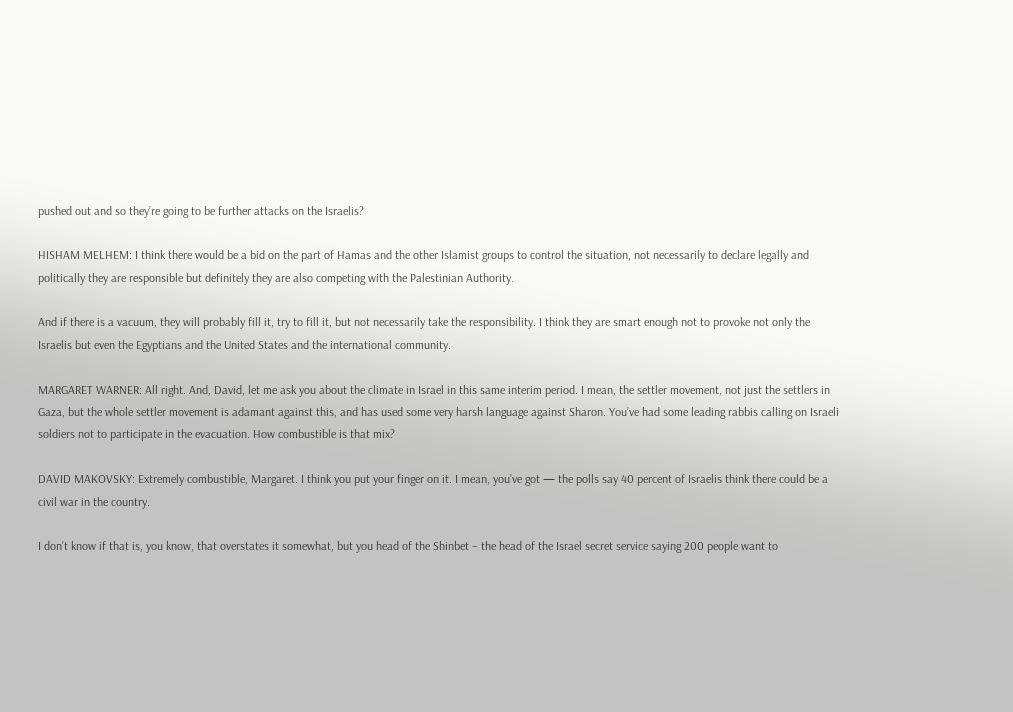pushed out and so they’re going to be further attacks on the Israelis?

HISHAM MELHEM: I think there would be a bid on the part of Hamas and the other Islamist groups to control the situation, not necessarily to declare legally and politically they are responsible but definitely they are also competing with the Palestinian Authority.

And if there is a vacuum, they will probably fill it, try to fill it, but not necessarily take the responsibility. I think they are smart enough not to provoke not only the Israelis but even the Egyptians and the United States and the international community.

MARGARET WARNER: All right. And, David, let me ask you about the climate in Israel in this same interim period. I mean, the settler movement, not just the settlers in Gaza, but the whole settler movement is adamant against this, and has used some very harsh language against Sharon. You’ve had some leading rabbis calling on Israeli soldiers not to participate in the evacuation. How combustible is that mix?

DAVID MAKOVSKY: Extremely combustible, Margaret. I think you put your finger on it. I mean, you’ve got — the polls say 40 percent of Israelis think there could be a civil war in the country.

I don’t know if that is, you know, that overstates it somewhat, but you head of the Shinbet – the head of the Israel secret service saying 200 people want to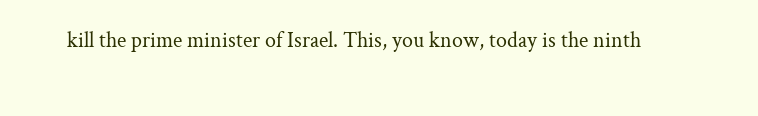kill the prime minister of Israel. This, you know, today is the ninth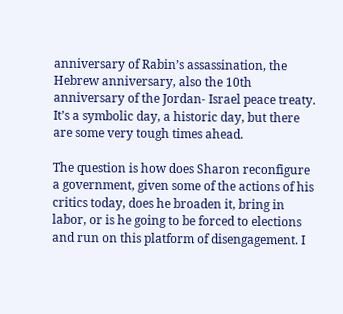anniversary of Rabin’s assassination, the Hebrew anniversary, also the 10th anniversary of the Jordan- Israel peace treaty. It’s a symbolic day, a historic day, but there are some very tough times ahead.

The question is how does Sharon reconfigure a government, given some of the actions of his critics today, does he broaden it, bring in labor, or is he going to be forced to elections and run on this platform of disengagement. I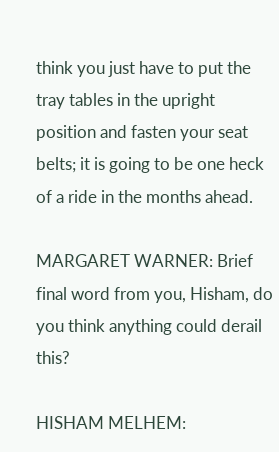think you just have to put the tray tables in the upright position and fasten your seat belts; it is going to be one heck of a ride in the months ahead.

MARGARET WARNER: Brief final word from you, Hisham, do you think anything could derail this?

HISHAM MELHEM: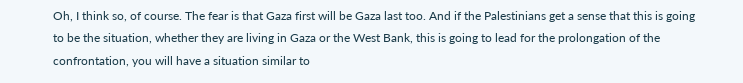Oh, I think so, of course. The fear is that Gaza first will be Gaza last too. And if the Palestinians get a sense that this is going to be the situation, whether they are living in Gaza or the West Bank, this is going to lead for the prolongation of the confrontation, you will have a situation similar to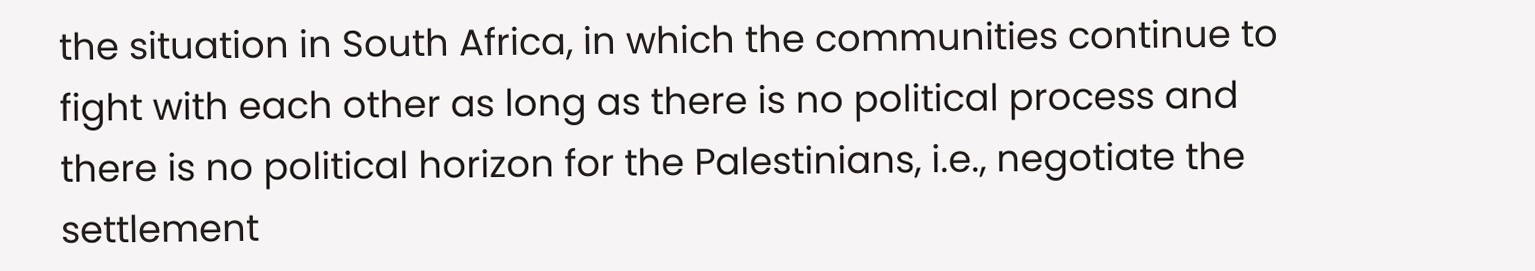the situation in South Africa, in which the communities continue to fight with each other as long as there is no political process and there is no political horizon for the Palestinians, i.e., negotiate the settlement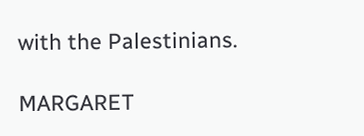with the Palestinians.

MARGARET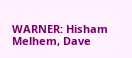WARNER: Hisham Melhem, Dave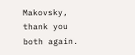Makovsky, thank you both again.